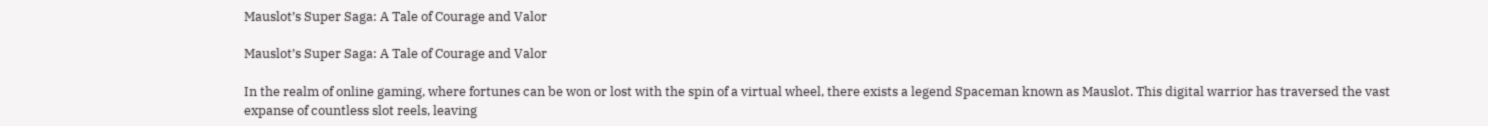Mauslot’s Super Saga: A Tale of Courage and Valor

Mauslot’s Super Saga: A Tale of Courage and Valor

In the realm of online gaming, where fortunes can be won or lost with the spin of a virtual wheel, there exists a legend Spaceman known as Mauslot. This digital warrior has traversed the vast expanse of countless slot reels, leaving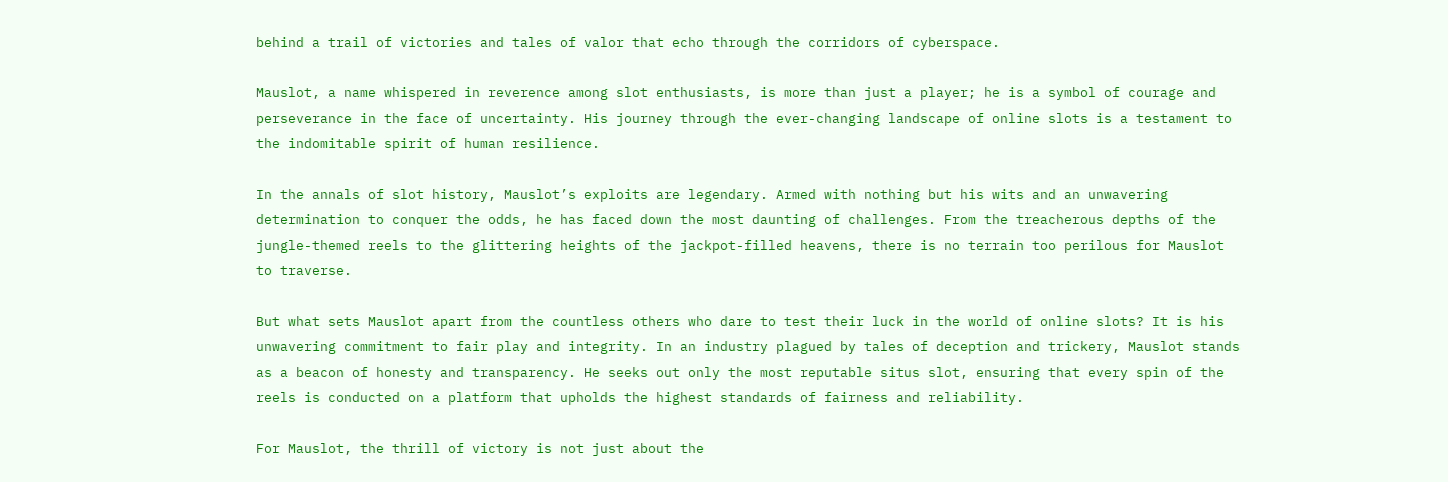behind a trail of victories and tales of valor that echo through the corridors of cyberspace.

Mauslot, a name whispered in reverence among slot enthusiasts, is more than just a player; he is a symbol of courage and perseverance in the face of uncertainty. His journey through the ever-changing landscape of online slots is a testament to the indomitable spirit of human resilience.

In the annals of slot history, Mauslot’s exploits are legendary. Armed with nothing but his wits and an unwavering determination to conquer the odds, he has faced down the most daunting of challenges. From the treacherous depths of the jungle-themed reels to the glittering heights of the jackpot-filled heavens, there is no terrain too perilous for Mauslot to traverse.

But what sets Mauslot apart from the countless others who dare to test their luck in the world of online slots? It is his unwavering commitment to fair play and integrity. In an industry plagued by tales of deception and trickery, Mauslot stands as a beacon of honesty and transparency. He seeks out only the most reputable situs slot, ensuring that every spin of the reels is conducted on a platform that upholds the highest standards of fairness and reliability.

For Mauslot, the thrill of victory is not just about the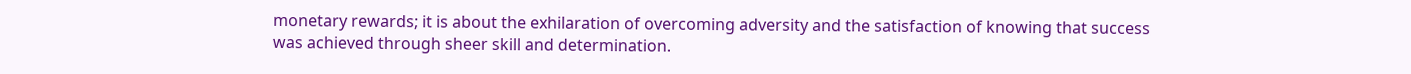monetary rewards; it is about the exhilaration of overcoming adversity and the satisfaction of knowing that success was achieved through sheer skill and determination.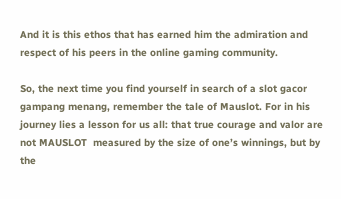And it is this ethos that has earned him the admiration and respect of his peers in the online gaming community.

So, the next time you find yourself in search of a slot gacor gampang menang, remember the tale of Mauslot. For in his journey lies a lesson for us all: that true courage and valor are not MAUSLOT  measured by the size of one’s winnings, but by the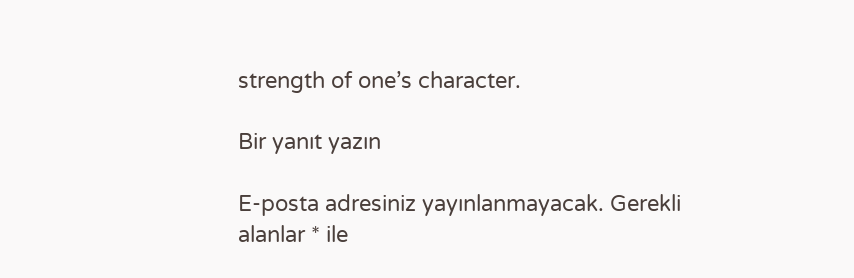strength of one’s character.

Bir yanıt yazın

E-posta adresiniz yayınlanmayacak. Gerekli alanlar * ile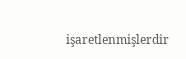işaretlenmişlerdir